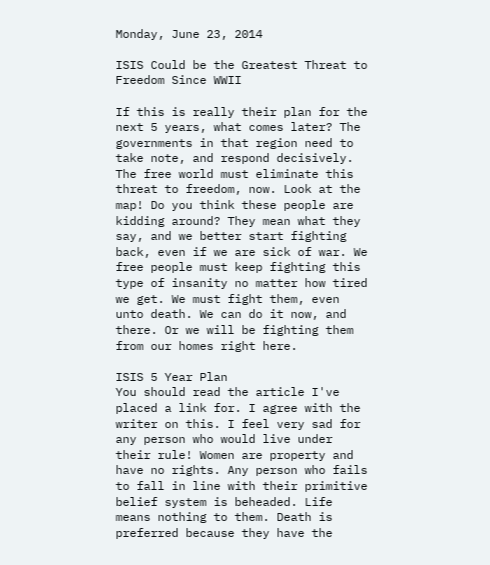Monday, June 23, 2014

ISIS Could be the Greatest Threat to Freedom Since WWII

If this is really their plan for the next 5 years, what comes later? The governments in that region need to take note, and respond decisively. The free world must eliminate this threat to freedom, now. Look at the map! Do you think these people are kidding around? They mean what they say, and we better start fighting back, even if we are sick of war. We free people must keep fighting this type of insanity no matter how tired we get. We must fight them, even unto death. We can do it now, and there. Or we will be fighting them from our homes right here.

ISIS 5 Year Plan
You should read the article I've placed a link for. I agree with the writer on this. I feel very sad for any person who would live under their rule! Women are property and have no rights. Any person who fails to fall in line with their primitive belief system is beheaded. Life means nothing to them. Death is preferred because they have the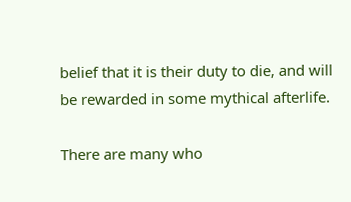belief that it is their duty to die, and will be rewarded in some mythical afterlife.

There are many who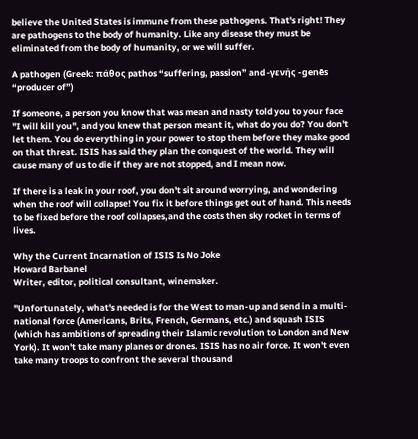believe the United States is immune from these pathogens. That's right! They are pathogens to the body of humanity. Like any disease they must be eliminated from the body of humanity, or we will suffer.

A pathogen (Greek: πάθος pathos “suffering, passion” and -γενής -genēs “producer of”)

If someone, a person you know that was mean and nasty told you to your face "I will kill you", and you knew that person meant it, what do you do? You don't let them. You do everything in your power to stop them before they make good on that threat. ISIS has said they plan the conquest of the world. They will cause many of us to die if they are not stopped, and I mean now.

If there is a leak in your roof, you don't sit around worrying, and wondering when the roof will collapse! You fix it before things get out of hand. This needs to be fixed before the roof collapses,and the costs then sky rocket in terms of lives.

Why the Current Incarnation of ISIS Is No Joke
Howard Barbanel
Writer, editor, political consultant, winemaker.

"Unfortunately, what's needed is for the West to man-up and send in a multi-national force (Americans, Brits, French, Germans, etc.) and squash ISIS (which has ambitions of spreading their Islamic revolution to London and New York). It won't take many planes or drones. ISIS has no air force. It won't even take many troops to confront the several thousand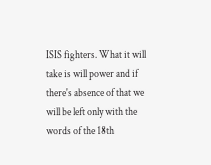ISIS fighters. What it will take is will power and if there's absence of that we will be left only with the words of the 18th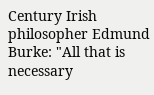Century Irish philosopher Edmund Burke: "All that is necessary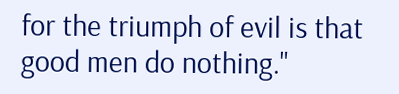for the triumph of evil is that good men do nothing."